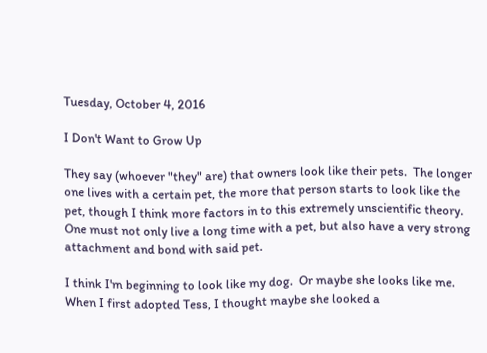Tuesday, October 4, 2016

I Don't Want to Grow Up

They say (whoever "they" are) that owners look like their pets.  The longer one lives with a certain pet, the more that person starts to look like the pet, though I think more factors in to this extremely unscientific theory.  One must not only live a long time with a pet, but also have a very strong attachment and bond with said pet.

I think I'm beginning to look like my dog.  Or maybe she looks like me. When I first adopted Tess, I thought maybe she looked a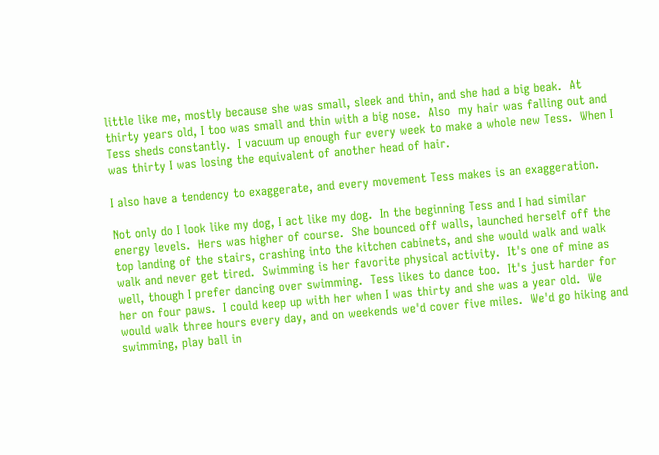little like me, mostly because she was small, sleek and thin, and she had a big beak.  At thirty years old, I too was small and thin with a big nose.  Also  my hair was falling out and Tess sheds constantly.  I vacuum up enough fur every week to make a whole new Tess.  When I was thirty I was losing the equivalent of another head of hair.

I also have a tendency to exaggerate, and every movement Tess makes is an exaggeration.

Not only do I look like my dog, I act like my dog.  In the beginning Tess and I had similar energy levels.  Hers was higher of course.  She bounced off walls, launched herself off the top landing of the stairs, crashing into the kitchen cabinets, and she would walk and walk walk and never get tired.  Swimming is her favorite physical activity.  It's one of mine as well, though I prefer dancing over swimming.  Tess likes to dance too.  It's just harder for her on four paws.  I could keep up with her when I was thirty and she was a year old.  We would walk three hours every day, and on weekends we'd cover five miles.  We'd go hiking and swimming, play ball in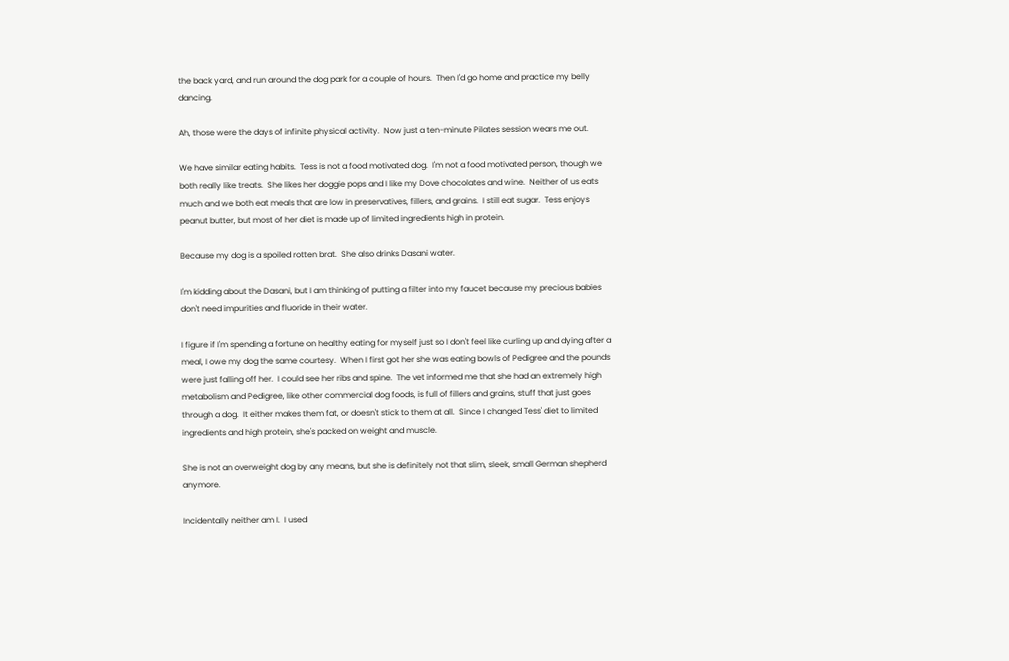the back yard, and run around the dog park for a couple of hours.  Then I'd go home and practice my belly dancing.

Ah, those were the days of infinite physical activity.  Now just a ten-minute Pilates session wears me out.

We have similar eating habits.  Tess is not a food motivated dog.  I'm not a food motivated person, though we both really like treats.  She likes her doggie pops and I like my Dove chocolates and wine.  Neither of us eats much and we both eat meals that are low in preservatives, fillers, and grains.  I still eat sugar.  Tess enjoys peanut butter, but most of her diet is made up of limited ingredients high in protein.

Because my dog is a spoiled rotten brat.  She also drinks Dasani water.

I'm kidding about the Dasani, but I am thinking of putting a filter into my faucet because my precious babies don't need impurities and fluoride in their water.

I figure if I'm spending a fortune on healthy eating for myself just so I don't feel like curling up and dying after a meal, I owe my dog the same courtesy.  When I first got her she was eating bowls of Pedigree and the pounds were just falling off her.  I could see her ribs and spine.  The vet informed me that she had an extremely high metabolism and Pedigree, like other commercial dog foods, is full of fillers and grains, stuff that just goes through a dog.  It either makes them fat, or doesn't stick to them at all.  Since I changed Tess' diet to limited ingredients and high protein, she's packed on weight and muscle.

She is not an overweight dog by any means, but she is definitely not that slim, sleek, small German shepherd anymore.

Incidentally neither am I.  I used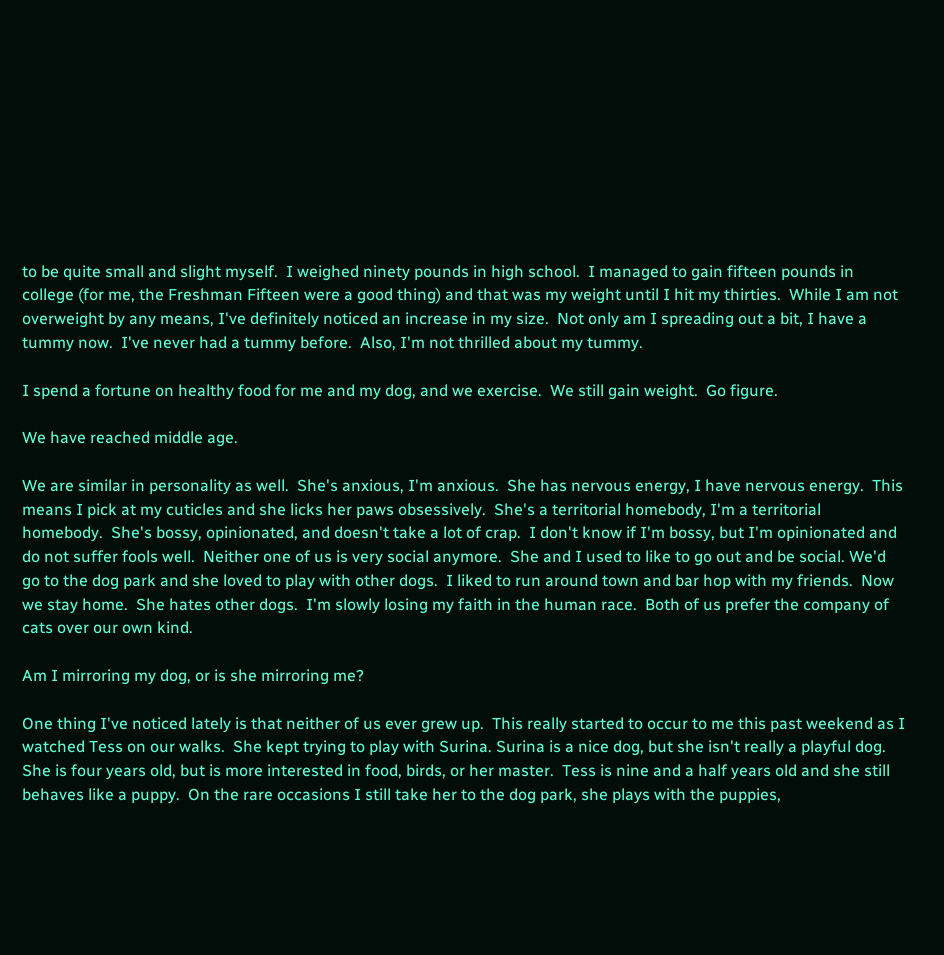to be quite small and slight myself.  I weighed ninety pounds in high school.  I managed to gain fifteen pounds in college (for me, the Freshman Fifteen were a good thing) and that was my weight until I hit my thirties.  While I am not overweight by any means, I've definitely noticed an increase in my size.  Not only am I spreading out a bit, I have a tummy now.  I've never had a tummy before.  Also, I'm not thrilled about my tummy.

I spend a fortune on healthy food for me and my dog, and we exercise.  We still gain weight.  Go figure.

We have reached middle age.

We are similar in personality as well.  She's anxious, I'm anxious.  She has nervous energy, I have nervous energy.  This means I pick at my cuticles and she licks her paws obsessively.  She's a territorial homebody, I'm a territorial homebody.  She's bossy, opinionated, and doesn't take a lot of crap.  I don't know if I'm bossy, but I'm opinionated and do not suffer fools well.  Neither one of us is very social anymore.  She and I used to like to go out and be social. We'd go to the dog park and she loved to play with other dogs.  I liked to run around town and bar hop with my friends.  Now we stay home.  She hates other dogs.  I'm slowly losing my faith in the human race.  Both of us prefer the company of cats over our own kind.

Am I mirroring my dog, or is she mirroring me?

One thing I've noticed lately is that neither of us ever grew up.  This really started to occur to me this past weekend as I watched Tess on our walks.  She kept trying to play with Surina. Surina is a nice dog, but she isn't really a playful dog.  She is four years old, but is more interested in food, birds, or her master.  Tess is nine and a half years old and she still behaves like a puppy.  On the rare occasions I still take her to the dog park, she plays with the puppies,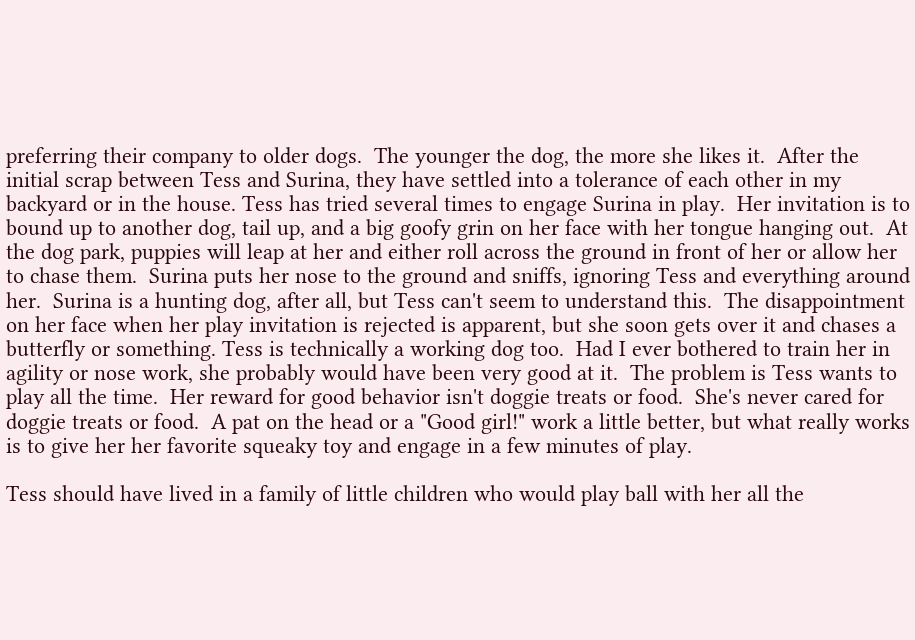preferring their company to older dogs.  The younger the dog, the more she likes it.  After the initial scrap between Tess and Surina, they have settled into a tolerance of each other in my backyard or in the house. Tess has tried several times to engage Surina in play.  Her invitation is to bound up to another dog, tail up, and a big goofy grin on her face with her tongue hanging out.  At the dog park, puppies will leap at her and either roll across the ground in front of her or allow her to chase them.  Surina puts her nose to the ground and sniffs, ignoring Tess and everything around her.  Surina is a hunting dog, after all, but Tess can't seem to understand this.  The disappointment on her face when her play invitation is rejected is apparent, but she soon gets over it and chases a butterfly or something. Tess is technically a working dog too.  Had I ever bothered to train her in agility or nose work, she probably would have been very good at it.  The problem is Tess wants to play all the time.  Her reward for good behavior isn't doggie treats or food.  She's never cared for doggie treats or food.  A pat on the head or a "Good girl!" work a little better, but what really works is to give her her favorite squeaky toy and engage in a few minutes of play.

Tess should have lived in a family of little children who would play ball with her all the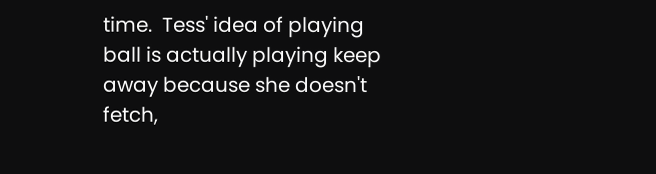time.  Tess' idea of playing ball is actually playing keep away because she doesn't fetch,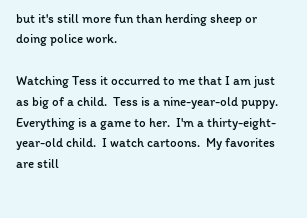but it's still more fun than herding sheep or doing police work.

Watching Tess it occurred to me that I am just as big of a child.  Tess is a nine-year-old puppy.  Everything is a game to her.  I'm a thirty-eight-year-old child.  I watch cartoons.  My favorites are still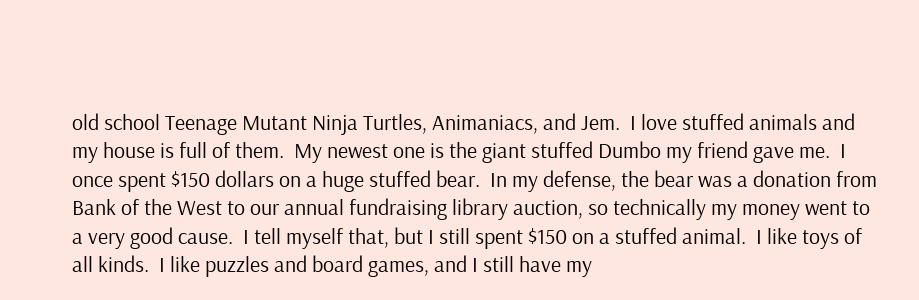old school Teenage Mutant Ninja Turtles, Animaniacs, and Jem.  I love stuffed animals and my house is full of them.  My newest one is the giant stuffed Dumbo my friend gave me.  I once spent $150 dollars on a huge stuffed bear.  In my defense, the bear was a donation from Bank of the West to our annual fundraising library auction, so technically my money went to a very good cause.  I tell myself that, but I still spent $150 on a stuffed animal.  I like toys of all kinds.  I like puzzles and board games, and I still have my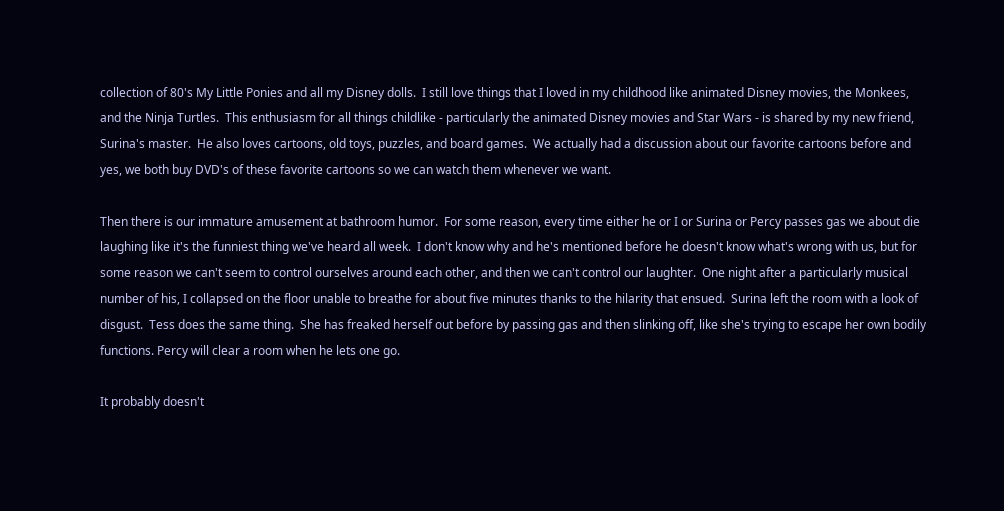collection of 80's My Little Ponies and all my Disney dolls.  I still love things that I loved in my childhood like animated Disney movies, the Monkees, and the Ninja Turtles.  This enthusiasm for all things childlike - particularly the animated Disney movies and Star Wars - is shared by my new friend, Surina's master.  He also loves cartoons, old toys, puzzles, and board games.  We actually had a discussion about our favorite cartoons before and yes, we both buy DVD's of these favorite cartoons so we can watch them whenever we want.

Then there is our immature amusement at bathroom humor.  For some reason, every time either he or I or Surina or Percy passes gas we about die laughing like it's the funniest thing we've heard all week.  I don't know why and he's mentioned before he doesn't know what's wrong with us, but for some reason we can't seem to control ourselves around each other, and then we can't control our laughter.  One night after a particularly musical number of his, I collapsed on the floor unable to breathe for about five minutes thanks to the hilarity that ensued.  Surina left the room with a look of disgust.  Tess does the same thing.  She has freaked herself out before by passing gas and then slinking off, like she's trying to escape her own bodily functions. Percy will clear a room when he lets one go.

It probably doesn't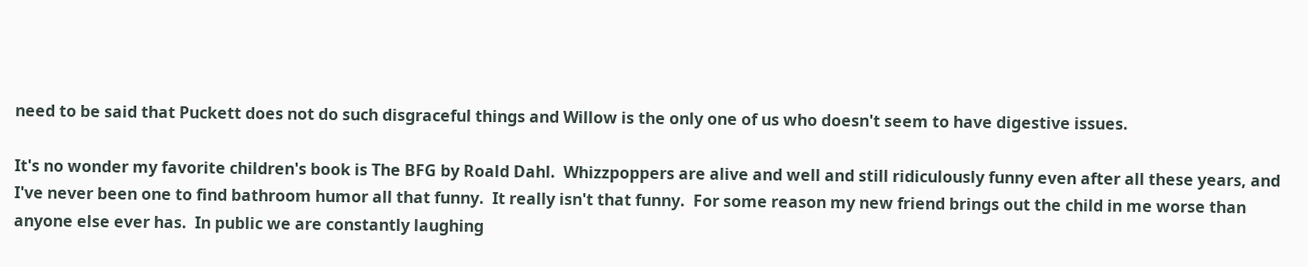need to be said that Puckett does not do such disgraceful things and Willow is the only one of us who doesn't seem to have digestive issues.

It's no wonder my favorite children's book is The BFG by Roald Dahl.  Whizzpoppers are alive and well and still ridiculously funny even after all these years, and I've never been one to find bathroom humor all that funny.  It really isn't that funny.  For some reason my new friend brings out the child in me worse than anyone else ever has.  In public we are constantly laughing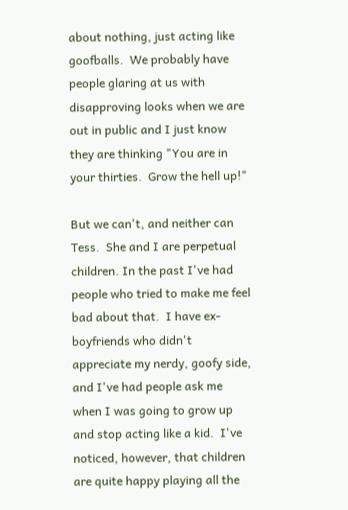about nothing, just acting like goofballs.  We probably have people glaring at us with disapproving looks when we are out in public and I just know they are thinking "You are in your thirties.  Grow the hell up!"

But we can't, and neither can Tess.  She and I are perpetual children. In the past I've had people who tried to make me feel bad about that.  I have ex-boyfriends who didn't appreciate my nerdy, goofy side, and I've had people ask me when I was going to grow up and stop acting like a kid.  I've noticed, however, that children are quite happy playing all the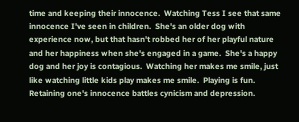time and keeping their innocence.  Watching Tess I see that same innocence I've seen in children.  She's an older dog with experience now, but that hasn't robbed her of her playful nature and her happiness when she's engaged in a game.  She's a happy dog and her joy is contagious.  Watching her makes me smile, just like watching little kids play makes me smile.  Playing is fun. Retaining one's innocence battles cynicism and depression.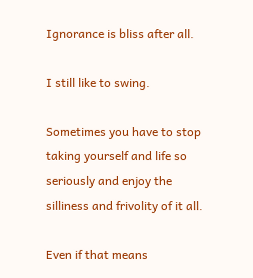Ignorance is bliss after all.

I still like to swing.

Sometimes you have to stop taking yourself and life so seriously and enjoy the silliness and frivolity of it all.

Even if that means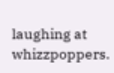laughing at whizzpoppers.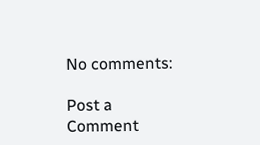No comments:

Post a Comment